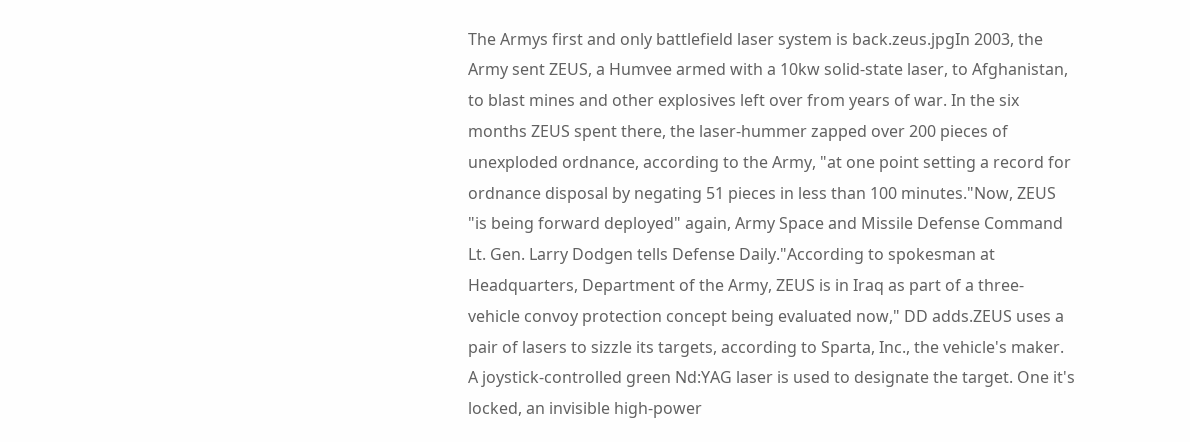The Armys first and only battlefield laser system is back.zeus.jpgIn 2003, the Army sent ZEUS, a Humvee armed with a 10kw solid-state laser, to Afghanistan, to blast mines and other explosives left over from years of war. In the six months ZEUS spent there, the laser-hummer zapped over 200 pieces of unexploded ordnance, according to the Army, "at one point setting a record for ordnance disposal by negating 51 pieces in less than 100 minutes."Now, ZEUS "is being forward deployed" again, Army Space and Missile Defense Command Lt. Gen. Larry Dodgen tells Defense Daily."According to spokesman at Headquarters, Department of the Army, ZEUS is in Iraq as part of a three-vehicle convoy protection concept being evaluated now," DD adds.ZEUS uses a pair of lasers to sizzle its targets, according to Sparta, Inc., the vehicle's maker. A joystick-controlled green Nd:YAG laser is used to designate the target. One it's locked, an invisible high-power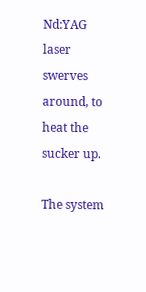Nd:YAG laser swerves around, to heat the sucker up.

The system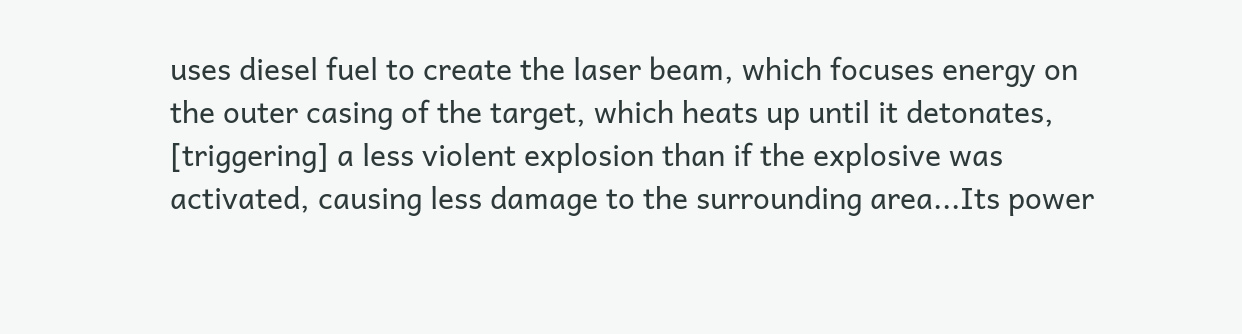uses diesel fuel to create the laser beam, which focuses energy on the outer casing of the target, which heats up until it detonates, [triggering] a less violent explosion than if the explosive was activated, causing less damage to the surrounding area...Its power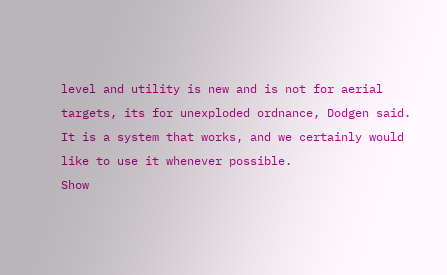level and utility is new and is not for aerial targets, its for unexploded ordnance, Dodgen said. It is a system that works, and we certainly would like to use it whenever possible.
Show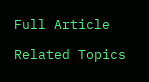Full Article

Related Topics